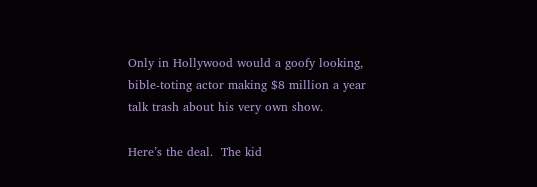Only in Hollywood would a goofy looking, bible-toting actor making $8 million a year talk trash about his very own show.

Here’s the deal.  The kid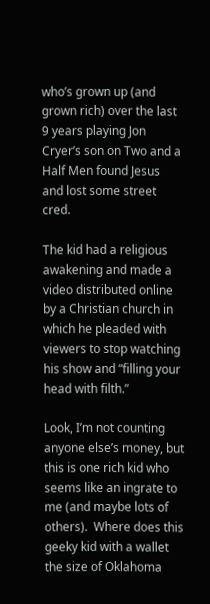who’s grown up (and grown rich) over the last 9 years playing Jon Cryer’s son on Two and a Half Men found Jesus and lost some street cred.

The kid had a religious awakening and made a video distributed online by a Christian church in which he pleaded with viewers to stop watching his show and “filling your head with filth.”

Look, I’m not counting anyone else’s money, but this is one rich kid who seems like an ingrate to me (and maybe lots of others).  Where does this geeky kid with a wallet the size of Oklahoma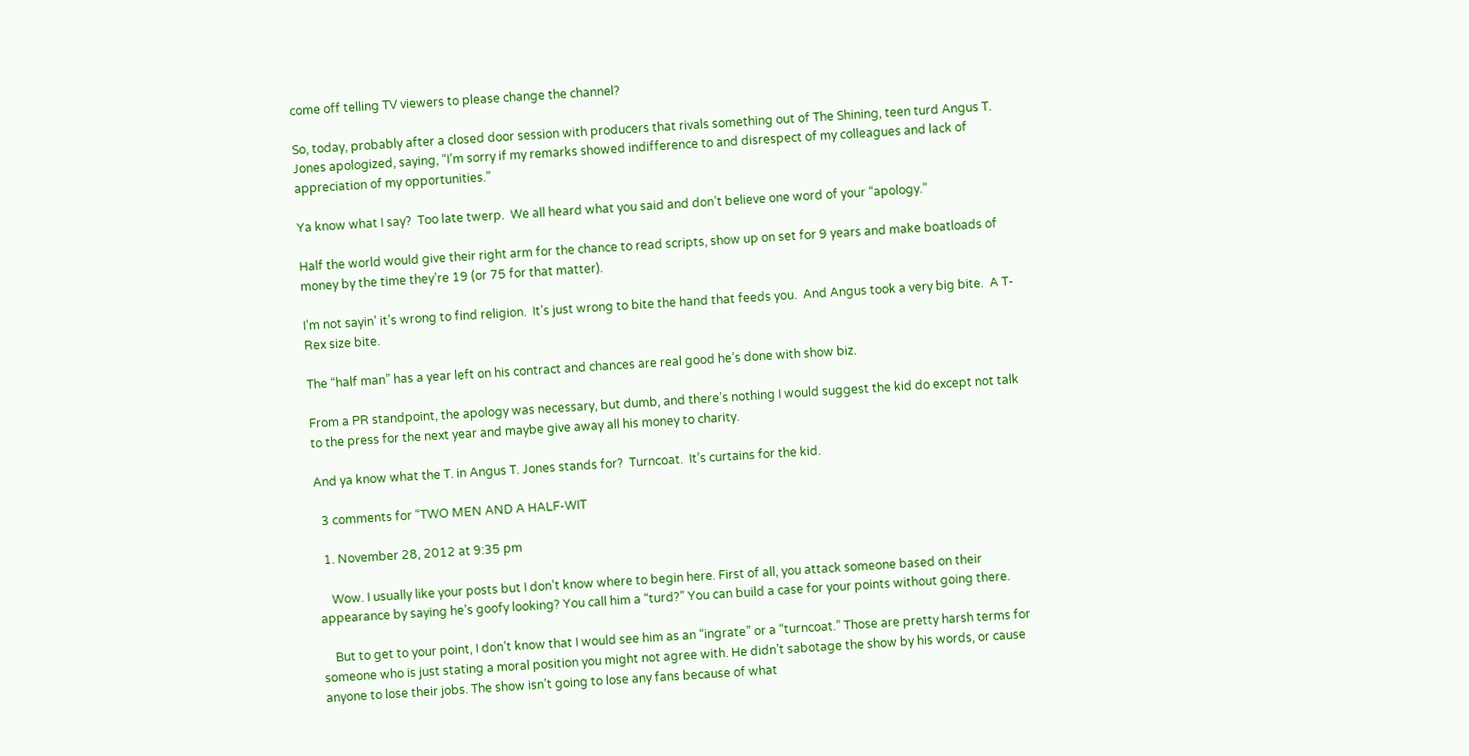come off telling TV viewers to please change the channel?

So, today, probably after a closed door session with producers that rivals something out of The Shining, teen turd Angus T. Jones apologized, saying, “I’m sorry if my remarks showed indifference to and disrespect of my colleagues and lack of appreciation of my opportunities.”

Ya know what I say?  Too late twerp.  We all heard what you said and don’t believe one word of your “apology.”

Half the world would give their right arm for the chance to read scripts, show up on set for 9 years and make boatloads of money by the time they’re 19 (or 75 for that matter).

I’m not sayin’ it’s wrong to find religion.  It’s just wrong to bite the hand that feeds you.  And Angus took a very big bite.  A T-Rex size bite.

The “half man” has a year left on his contract and chances are real good he’s done with show biz.

From a PR standpoint, the apology was necessary, but dumb, and there’s nothing I would suggest the kid do except not talk to the press for the next year and maybe give away all his money to charity.

And ya know what the T. in Angus T. Jones stands for?  Turncoat.  It’s curtains for the kid.

  3 comments for “TWO MEN AND A HALF-WIT

  1. November 28, 2012 at 9:35 pm

    Wow. I usually like your posts but I don’t know where to begin here. First of all, you attack someone based on their appearance by saying he’s goofy looking? You call him a “turd?” You can build a case for your points without going there.

    But to get to your point, I don’t know that I would see him as an “ingrate” or a “turncoat.” Those are pretty harsh terms for someone who is just stating a moral position you might not agree with. He didn’t sabotage the show by his words, or cause anyone to lose their jobs. The show isn’t going to lose any fans because of what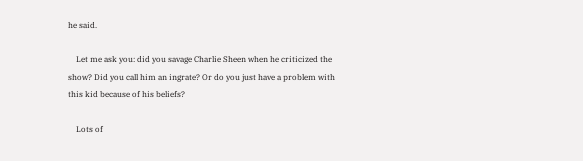he said.

    Let me ask you: did you savage Charlie Sheen when he criticized the show? Did you call him an ingrate? Or do you just have a problem with this kid because of his beliefs?

    Lots of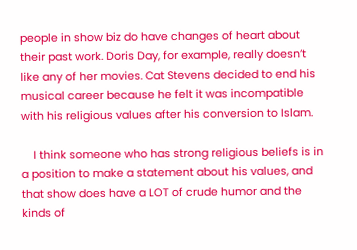people in show biz do have changes of heart about their past work. Doris Day, for example, really doesn’t like any of her movies. Cat Stevens decided to end his musical career because he felt it was incompatible with his religious values after his conversion to Islam.

    I think someone who has strong religious beliefs is in a position to make a statement about his values, and that show does have a LOT of crude humor and the kinds of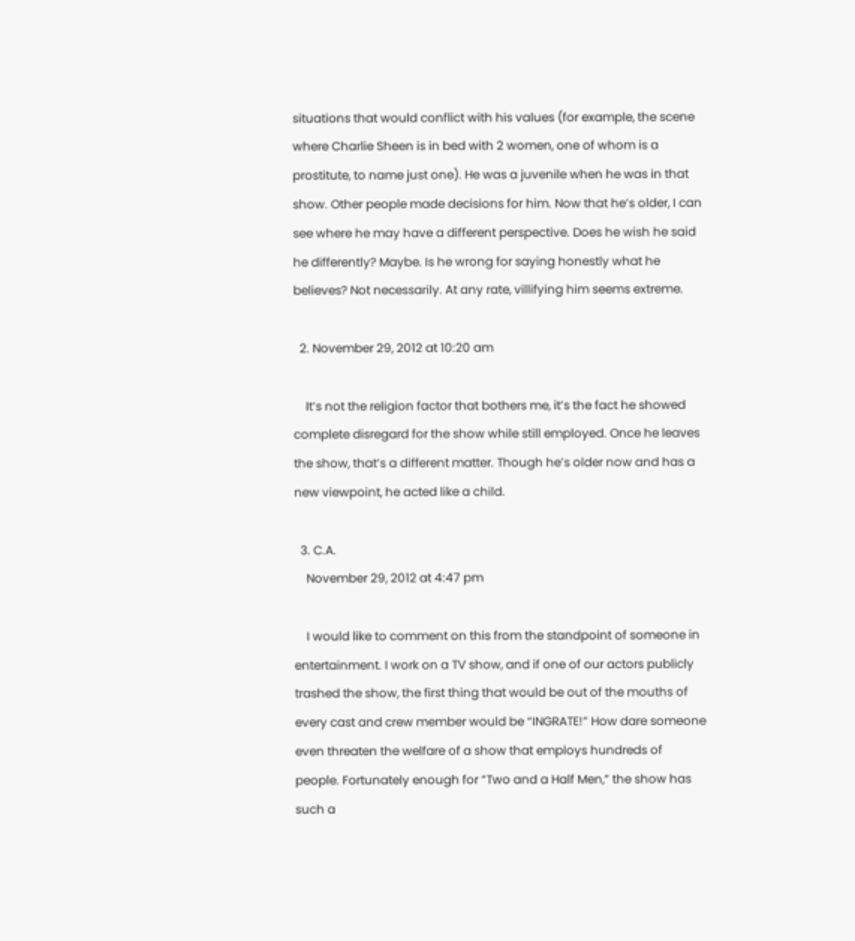situations that would conflict with his values (for example, the scene where Charlie Sheen is in bed with 2 women, one of whom is a prostitute, to name just one). He was a juvenile when he was in that show. Other people made decisions for him. Now that he’s older, I can see where he may have a different perspective. Does he wish he said he differently? Maybe. Is he wrong for saying honestly what he believes? Not necessarily. At any rate, villifying him seems extreme.

  2. November 29, 2012 at 10:20 am

    It’s not the religion factor that bothers me, it’s the fact he showed complete disregard for the show while still employed. Once he leaves the show, that’s a different matter. Though he’s older now and has a new viewpoint, he acted like a child.

  3. C.A.
    November 29, 2012 at 4:47 pm

    I would like to comment on this from the standpoint of someone in entertainment. I work on a TV show, and if one of our actors publicly trashed the show, the first thing that would be out of the mouths of every cast and crew member would be “INGRATE!” How dare someone even threaten the welfare of a show that employs hundreds of people. Fortunately enough for “Two and a Half Men,” the show has such a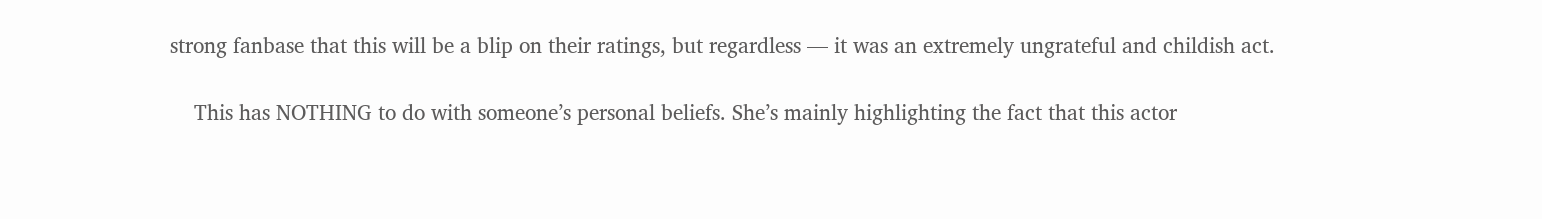strong fanbase that this will be a blip on their ratings, but regardless — it was an extremely ungrateful and childish act.

    This has NOTHING to do with someone’s personal beliefs. She’s mainly highlighting the fact that this actor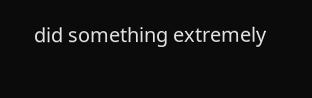did something extremely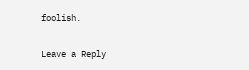foolish.

Leave a Reply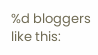%d bloggers like this: